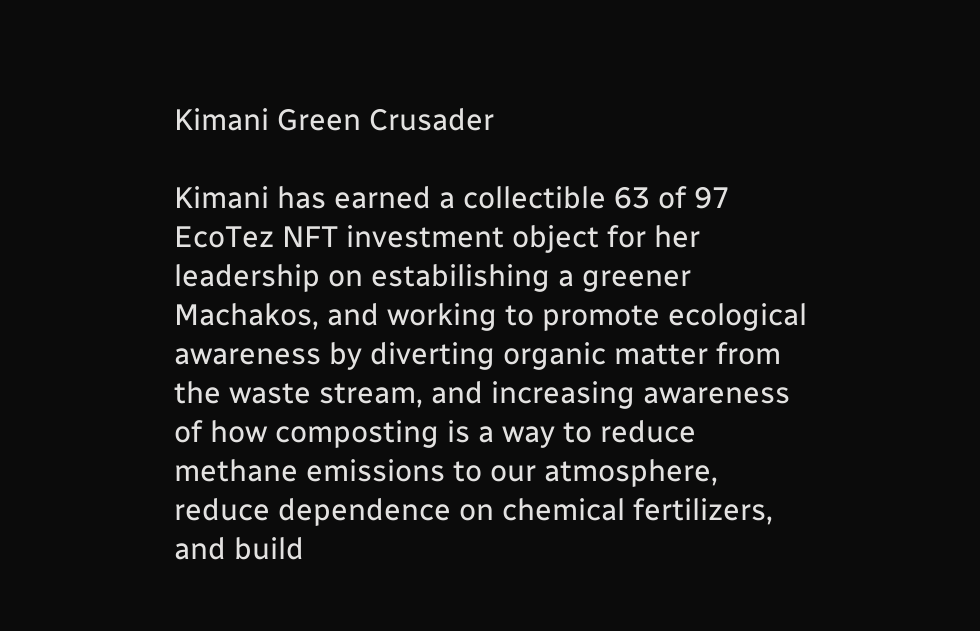Kimani Green Crusader

Kimani has earned a collectible 63 of 97  EcoTez NFT investment object for her leadership on estabilishing a greener Machakos, and working to promote ecological awareness by diverting organic matter from the waste stream, and increasing awareness of how composting is a way to reduce methane emissions to our atmosphere, reduce dependence on chemical fertilizers, and build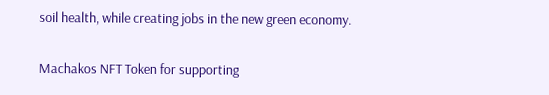soil health, while creating jobs in the new green economy.

Machakos NFT Token for supporting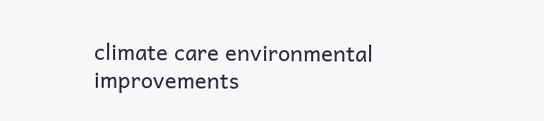climate care environmental improvements